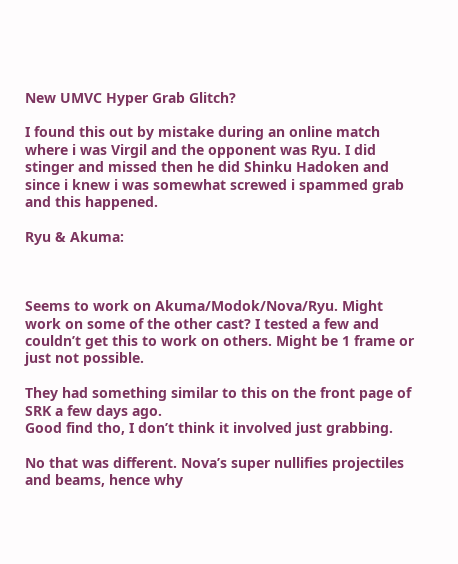New UMVC Hyper Grab Glitch?

I found this out by mistake during an online match where i was Virgil and the opponent was Ryu. I did stinger and missed then he did Shinku Hadoken and since i knew i was somewhat screwed i spammed grab and this happened.

Ryu & Akuma:



Seems to work on Akuma/Modok/Nova/Ryu. Might work on some of the other cast? I tested a few and couldn’t get this to work on others. Might be 1 frame or just not possible.

They had something similar to this on the front page of SRK a few days ago.
Good find tho, I don’t think it involved just grabbing.

No that was different. Nova’s super nullifies projectiles and beams, hence why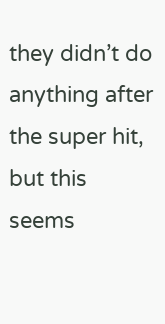they didn’t do anything after the super hit, but this seems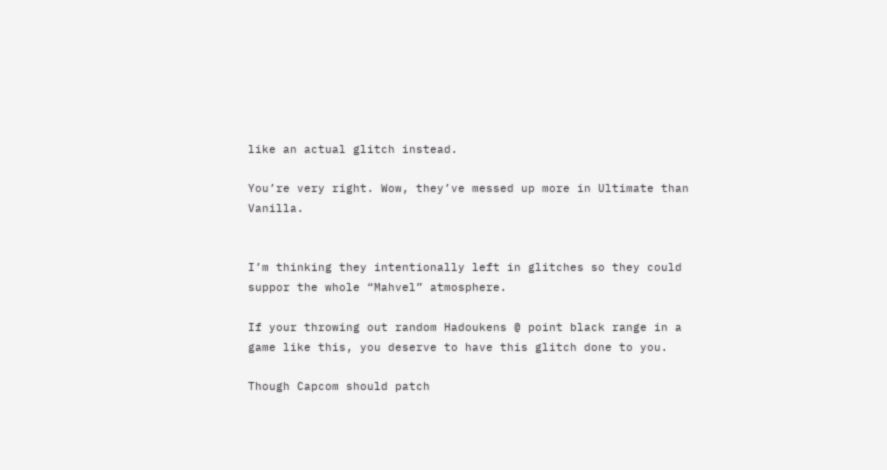like an actual glitch instead.

You’re very right. Wow, they’ve messed up more in Ultimate than Vanilla.


I’m thinking they intentionally left in glitches so they could suppor the whole “Mahvel” atmosphere.

If your throwing out random Hadoukens @ point black range in a game like this, you deserve to have this glitch done to you.

Though Capcom should patch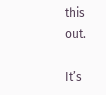this out.

It’s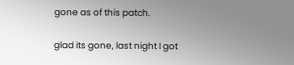gone as of this patch.

glad its gone, last night I got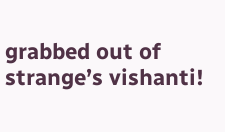grabbed out of strange’s vishanti!